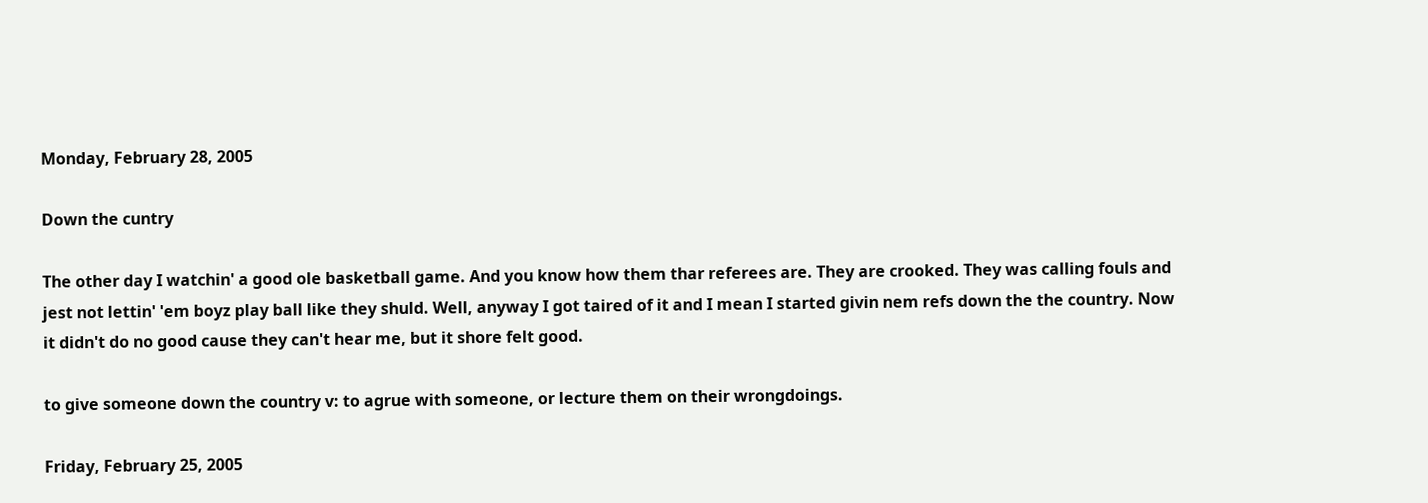Monday, February 28, 2005

Down the cuntry

The other day I watchin' a good ole basketball game. And you know how them thar referees are. They are crooked. They was calling fouls and jest not lettin' 'em boyz play ball like they shuld. Well, anyway I got taired of it and I mean I started givin nem refs down the the country. Now it didn't do no good cause they can't hear me, but it shore felt good.

to give someone down the country v: to agrue with someone, or lecture them on their wrongdoings.

Friday, February 25, 2005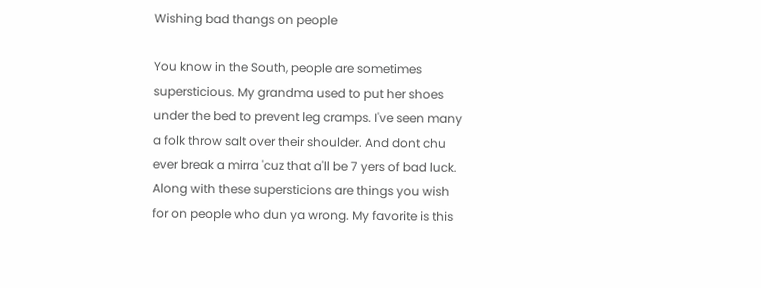Wishing bad thangs on people

You know in the South, people are sometimes supersticious. My grandma used to put her shoes under the bed to prevent leg cramps. I've seen many a folk throw salt over their shoulder. And dont chu ever break a mirra 'cuz that a'll be 7 yers of bad luck. Along with these supersticions are things you wish for on people who dun ya wrong. My favorite is this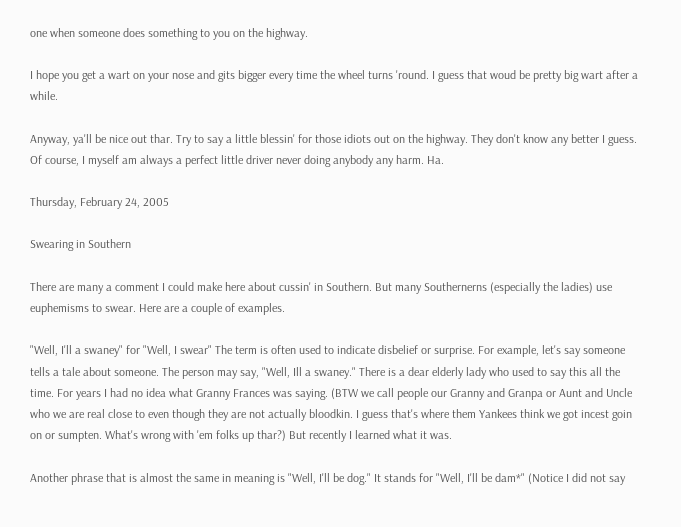one when someone does something to you on the highway.

I hope you get a wart on your nose and gits bigger every time the wheel turns 'round. I guess that woud be pretty big wart after a while.

Anyway, ya'll be nice out thar. Try to say a little blessin' for those idiots out on the highway. They don't know any better I guess. Of course, I myself am always a perfect little driver never doing anybody any harm. Ha.

Thursday, February 24, 2005

Swearing in Southern

There are many a comment I could make here about cussin' in Southern. But many Southernerns (especially the ladies) use euphemisms to swear. Here are a couple of examples.

"Well, I'll a swaney" for "Well, I swear" The term is often used to indicate disbelief or surprise. For example, let's say someone tells a tale about someone. The person may say, "Well, Ill a swaney." There is a dear elderly lady who used to say this all the time. For years I had no idea what Granny Frances was saying. (BTW we call people our Granny and Granpa or Aunt and Uncle who we are real close to even though they are not actually bloodkin. I guess that's where them Yankees think we got incest goin on or sumpten. What's wrong with 'em folks up thar?) But recently I learned what it was.

Another phrase that is almost the same in meaning is "Well, I'll be dog." It stands for "Well, I'll be dam*" (Notice I did not say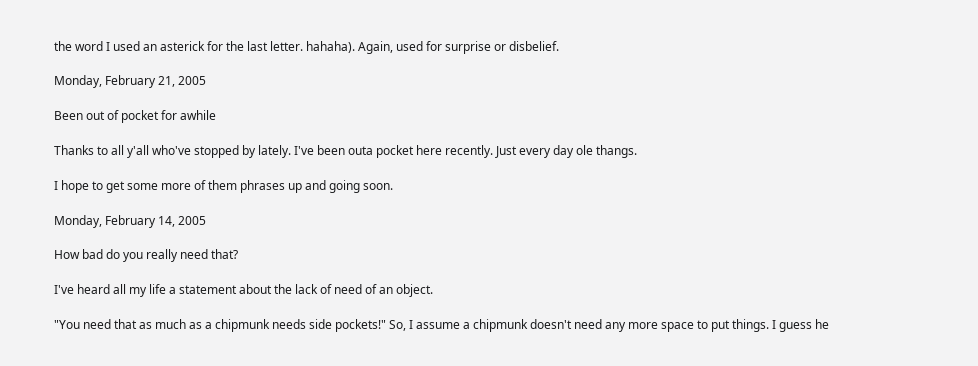the word I used an asterick for the last letter. hahaha). Again, used for surprise or disbelief.

Monday, February 21, 2005

Been out of pocket for awhile

Thanks to all y'all who've stopped by lately. I've been outa pocket here recently. Just every day ole thangs.

I hope to get some more of them phrases up and going soon.

Monday, February 14, 2005

How bad do you really need that?

I've heard all my life a statement about the lack of need of an object.

"You need that as much as a chipmunk needs side pockets!" So, I assume a chipmunk doesn't need any more space to put things. I guess he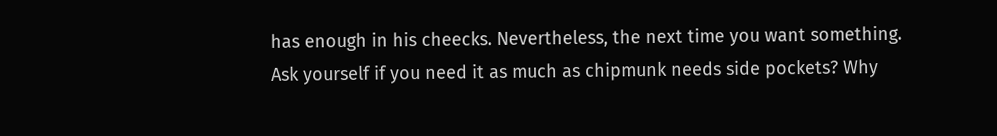has enough in his cheecks. Nevertheless, the next time you want something. Ask yourself if you need it as much as chipmunk needs side pockets? Why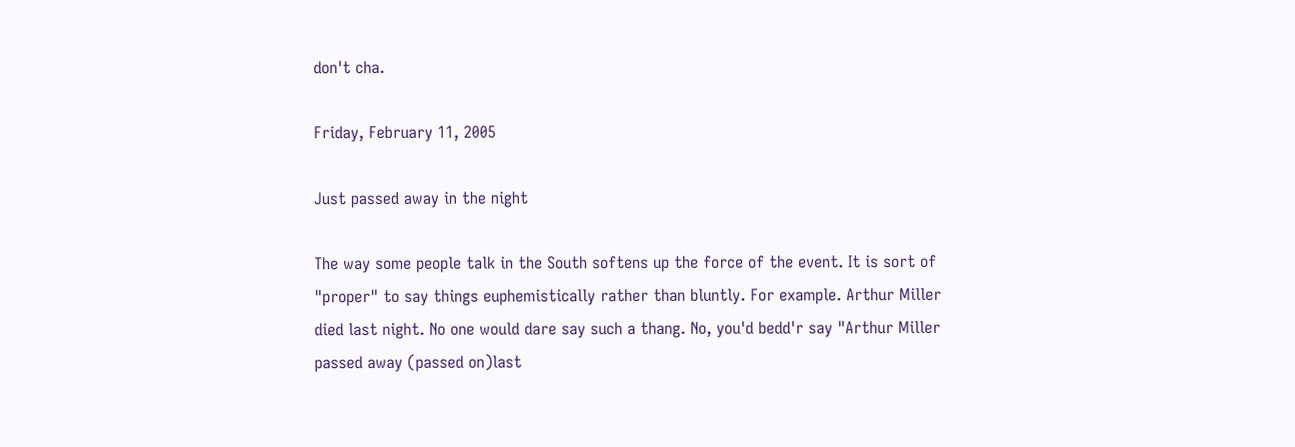don't cha.

Friday, February 11, 2005

Just passed away in the night

The way some people talk in the South softens up the force of the event. It is sort of "proper" to say things euphemistically rather than bluntly. For example. Arthur Miller died last night. No one would dare say such a thang. No, you'd bedd'r say "Arthur Miller passed away (passed on)last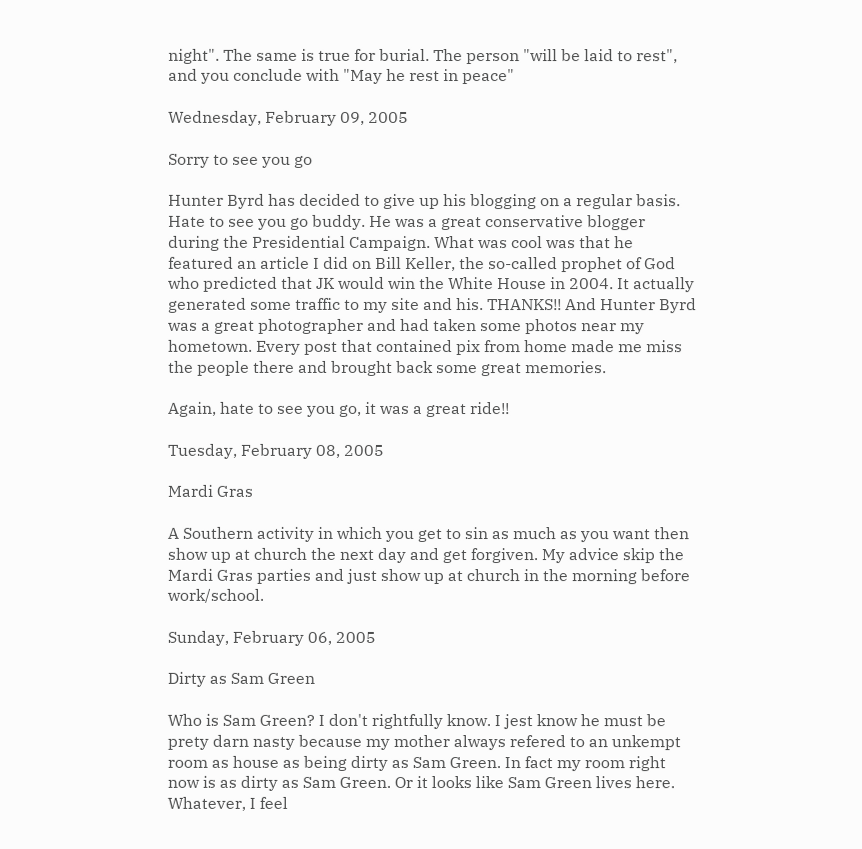night". The same is true for burial. The person "will be laid to rest", and you conclude with "May he rest in peace"

Wednesday, February 09, 2005

Sorry to see you go

Hunter Byrd has decided to give up his blogging on a regular basis. Hate to see you go buddy. He was a great conservative blogger during the Presidential Campaign. What was cool was that he featured an article I did on Bill Keller, the so-called prophet of God who predicted that JK would win the White House in 2004. It actually generated some traffic to my site and his. THANKS!! And Hunter Byrd was a great photographer and had taken some photos near my hometown. Every post that contained pix from home made me miss the people there and brought back some great memories.

Again, hate to see you go, it was a great ride!!

Tuesday, February 08, 2005

Mardi Gras

A Southern activity in which you get to sin as much as you want then show up at church the next day and get forgiven. My advice skip the Mardi Gras parties and just show up at church in the morning before work/school.

Sunday, February 06, 2005

Dirty as Sam Green

Who is Sam Green? I don't rightfully know. I jest know he must be prety darn nasty because my mother always refered to an unkempt room as house as being dirty as Sam Green. In fact my room right now is as dirty as Sam Green. Or it looks like Sam Green lives here. Whatever, I feel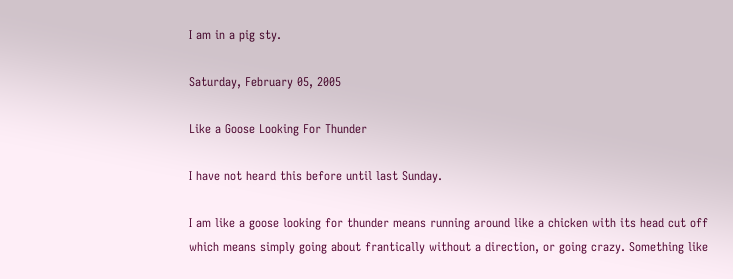I am in a pig sty.

Saturday, February 05, 2005

Like a Goose Looking For Thunder

I have not heard this before until last Sunday.

I am like a goose looking for thunder means running around like a chicken with its head cut off which means simply going about frantically without a direction, or going crazy. Something like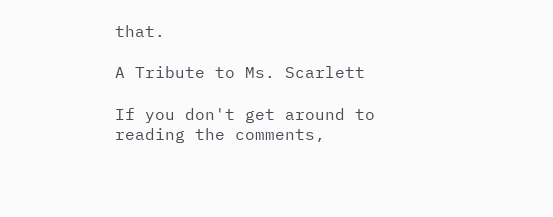that.

A Tribute to Ms. Scarlett

If you don't get around to reading the comments,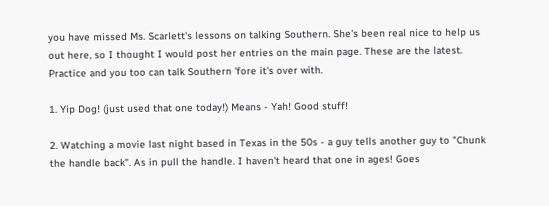you have missed Ms. Scarlett's lessons on talking Southern. She's been real nice to help us out here, so I thought I would post her entries on the main page. These are the latest. Practice and you too can talk Southern 'fore it's over with.

1. Yip Dog! (just used that one today!) Means - Yah! Good stuff!

2. Watching a movie last night based in Texas in the 50s - a guy tells another guy to "Chunk the handle back". As in pull the handle. I haven't heard that one in ages! Goes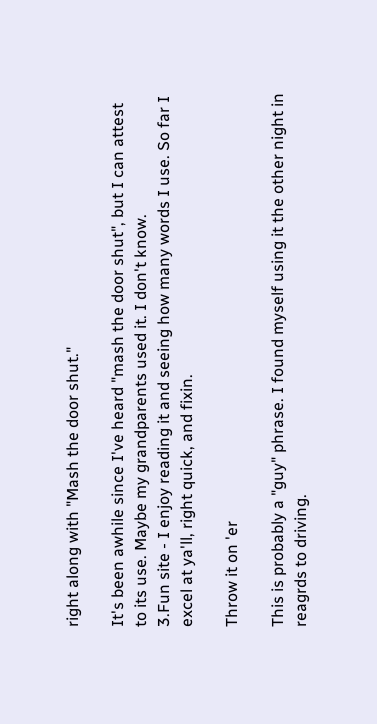right along with "Mash the door shut."

It's been awhile since I've heard "mash the door shut", but I can attest to its use. Maybe my grandparents used it. I don't know.
3.Fun site - I enjoy reading it and seeing how many words I use. So far I excel at ya'll, right quick, and fixin.

Throw it on 'er

This is probably a "guy" phrase. I found myself using it the other night in reagrds to driving.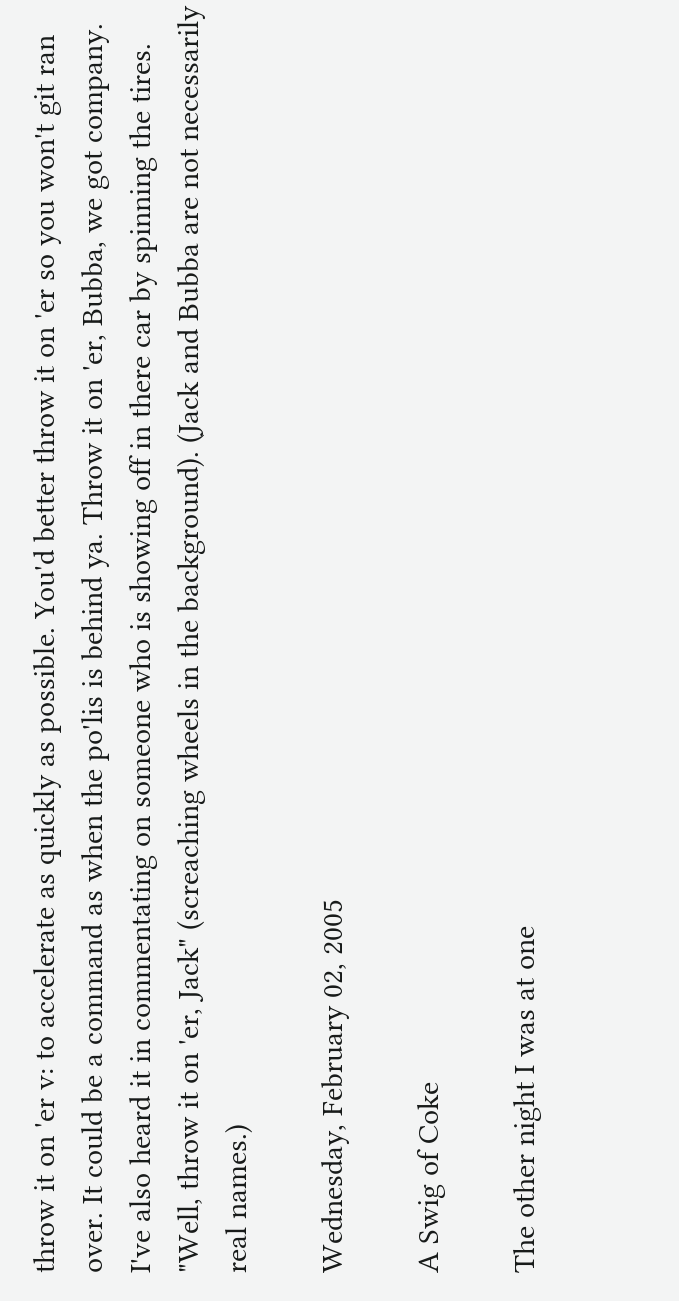throw it on 'er v: to accelerate as quickly as possible. You'd better throw it on 'er so you won't git ran over. It could be a command as when the po'lis is behind ya. Throw it on 'er, Bubba, we got company. I've also heard it in commentating on someone who is showing off in there car by spinning the tires. "Well, throw it on 'er, Jack" (screaching wheels in the background). (Jack and Bubba are not necessarily real names.)

Wednesday, February 02, 2005

A Swig of Coke

The other night I was at one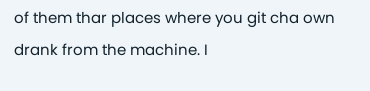of them thar places where you git cha own drank from the machine. I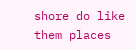shore do like them places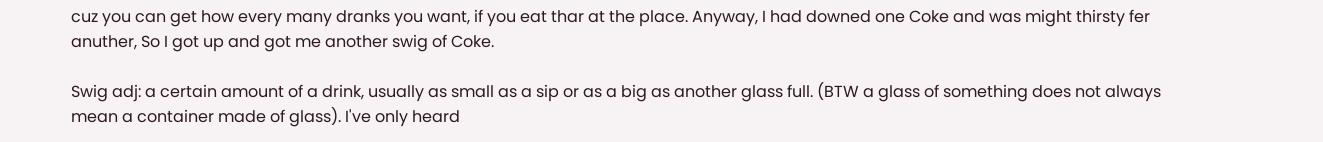cuz you can get how every many dranks you want, if you eat thar at the place. Anyway, I had downed one Coke and was might thirsty fer anuther, So I got up and got me another swig of Coke.

Swig adj: a certain amount of a drink, usually as small as a sip or as a big as another glass full. (BTW a glass of something does not always mean a container made of glass). I've only heard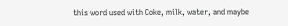this word used with Coke, milk, water, and maybe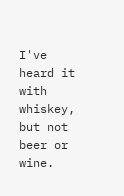I've heard it with whiskey, but not beer or wine.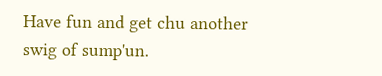Have fun and get chu another swig of sump'un.